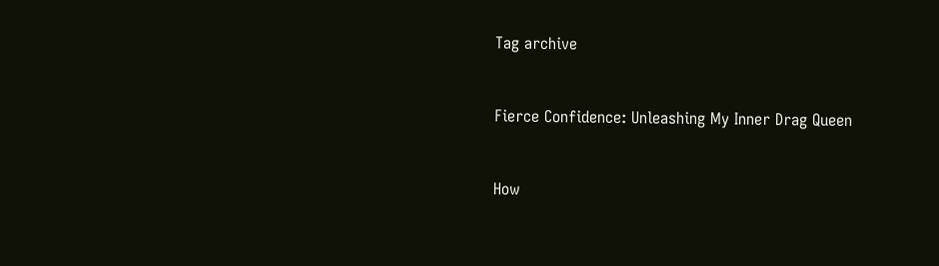Tag archive


Fierce Confidence: Unleashing My Inner Drag Queen


How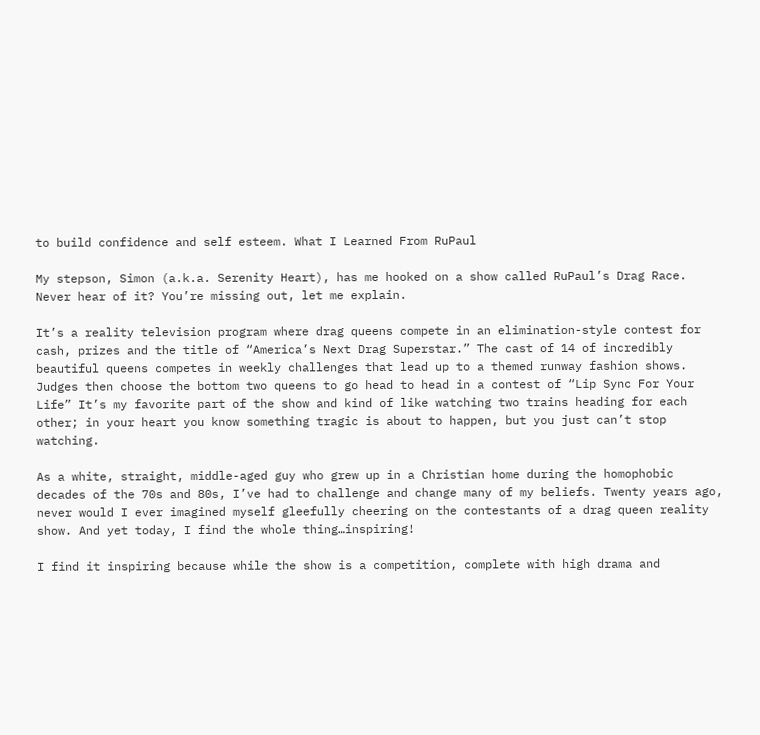to build confidence and self esteem. What I Learned From RuPaul

My stepson, Simon (a.k.a. Serenity Heart), has me hooked on a show called RuPaul’s Drag Race. Never hear of it? You’re missing out, let me explain.

It’s a reality television program where drag queens compete in an elimination-style contest for cash, prizes and the title of “America’s Next Drag Superstar.” The cast of 14 of incredibly beautiful queens competes in weekly challenges that lead up to a themed runway fashion shows. Judges then choose the bottom two queens to go head to head in a contest of “Lip Sync For Your Life” It’s my favorite part of the show and kind of like watching two trains heading for each other; in your heart you know something tragic is about to happen, but you just can’t stop watching.

As a white, straight, middle-aged guy who grew up in a Christian home during the homophobic decades of the 70s and 80s, I’ve had to challenge and change many of my beliefs. Twenty years ago, never would I ever imagined myself gleefully cheering on the contestants of a drag queen reality show. And yet today, I find the whole thing…inspiring!

I find it inspiring because while the show is a competition, complete with high drama and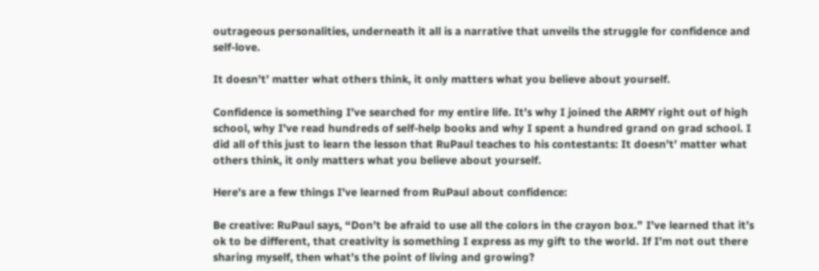outrageous personalities, underneath it all is a narrative that unveils the struggle for confidence and self-love.

It doesn’t’ matter what others think, it only matters what you believe about yourself.

Confidence is something I’ve searched for my entire life. It’s why I joined the ARMY right out of high school, why I’ve read hundreds of self-help books and why I spent a hundred grand on grad school. I did all of this just to learn the lesson that RuPaul teaches to his contestants: It doesn’t’ matter what others think, it only matters what you believe about yourself.

Here’s are a few things I’ve learned from RuPaul about confidence:

Be creative: RuPaul says, “Don’t be afraid to use all the colors in the crayon box.” I’ve learned that it’s ok to be different, that creativity is something I express as my gift to the world. If I’m not out there sharing myself, then what’s the point of living and growing?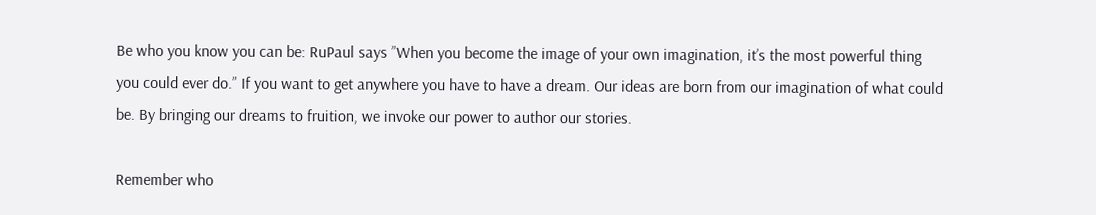Be who you know you can be: RuPaul says ”When you become the image of your own imagination, it’s the most powerful thing you could ever do.” If you want to get anywhere you have to have a dream. Our ideas are born from our imagination of what could be. By bringing our dreams to fruition, we invoke our power to author our stories.

Remember who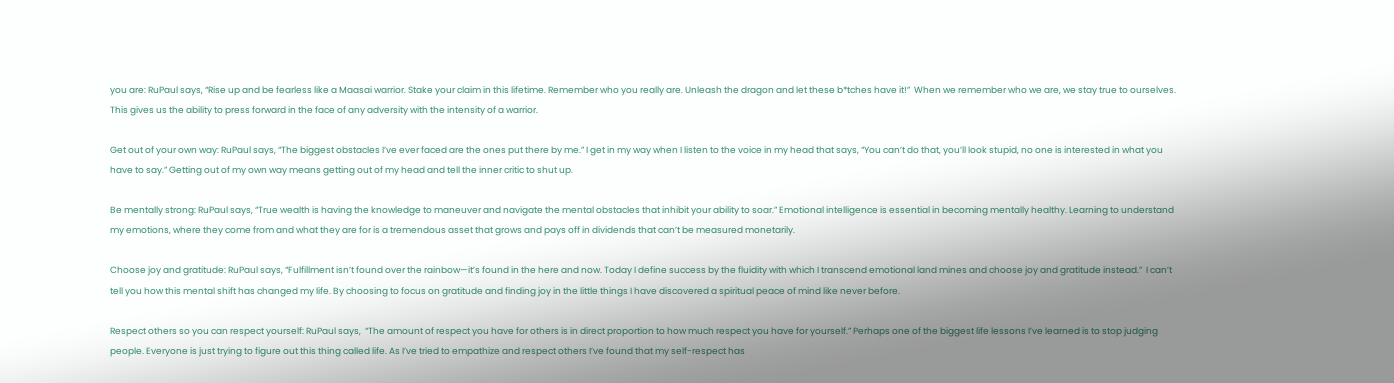you are: RuPaul says, “Rise up and be fearless like a Maasai warrior. Stake your claim in this lifetime. Remember who you really are. Unleash the dragon and let these b*tches have it!”  When we remember who we are, we stay true to ourselves. This gives us the ability to press forward in the face of any adversity with the intensity of a warrior.

Get out of your own way: RuPaul says, “The biggest obstacles I’ve ever faced are the ones put there by me.” I get in my way when I listen to the voice in my head that says, “You can’t do that, you’ll look stupid, no one is interested in what you have to say.” Getting out of my own way means getting out of my head and tell the inner critic to shut up.

Be mentally strong: RuPaul says, “True wealth is having the knowledge to maneuver and navigate the mental obstacles that inhibit your ability to soar.” Emotional intelligence is essential in becoming mentally healthy. Learning to understand my emotions, where they come from and what they are for is a tremendous asset that grows and pays off in dividends that can’t be measured monetarily.

Choose joy and gratitude: RuPaul says, “Fulfillment isn’t found over the rainbow—it’s found in the here and now. Today I define success by the fluidity with which I transcend emotional land mines and choose joy and gratitude instead.”  I can’t tell you how this mental shift has changed my life. By choosing to focus on gratitude and finding joy in the little things I have discovered a spiritual peace of mind like never before.

Respect others so you can respect yourself: RuPaul says,  “The amount of respect you have for others is in direct proportion to how much respect you have for yourself.” Perhaps one of the biggest life lessons I’ve learned is to stop judging people. Everyone is just trying to figure out this thing called life. As I’ve tried to empathize and respect others I’ve found that my self-respect has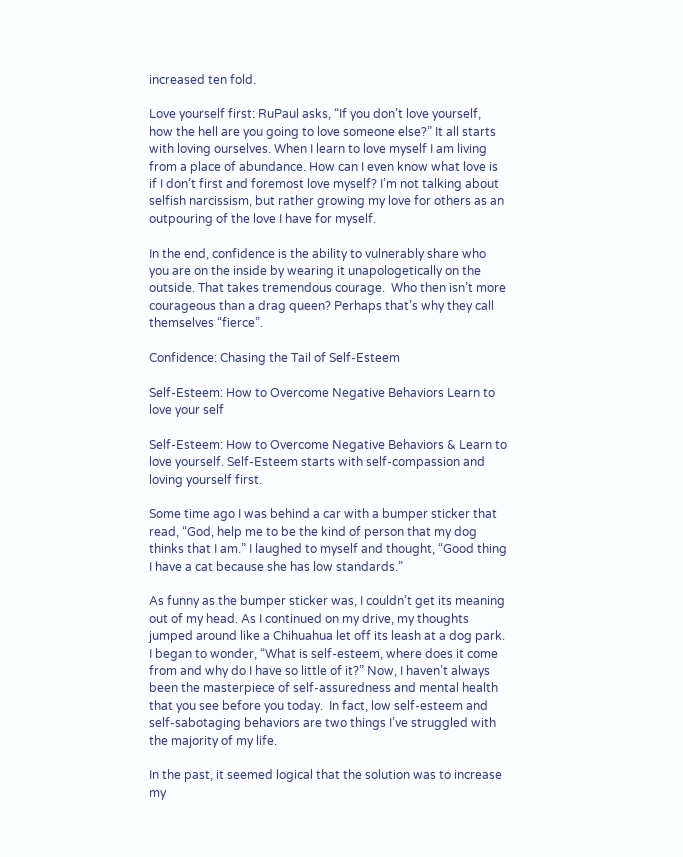increased ten fold.

Love yourself first: RuPaul asks, “If you don’t love yourself, how the hell are you going to love someone else?” It all starts with loving ourselves. When I learn to love myself I am living from a place of abundance. How can I even know what love is if I don’t first and foremost love myself? I’m not talking about selfish narcissism, but rather growing my love for others as an outpouring of the love I have for myself.

In the end, confidence is the ability to vulnerably share who you are on the inside by wearing it unapologetically on the outside. That takes tremendous courage.  Who then isn’t more courageous than a drag queen? Perhaps that’s why they call themselves “fierce”.

Confidence: Chasing the Tail of Self-Esteem

Self-Esteem: How to Overcome Negative Behaviors Learn to love your self

Self-Esteem: How to Overcome Negative Behaviors & Learn to love yourself. Self-Esteem starts with self-compassion and loving yourself first.

Some time ago I was behind a car with a bumper sticker that read, “God, help me to be the kind of person that my dog thinks that I am.” I laughed to myself and thought, “Good thing I have a cat because she has low standards.”

As funny as the bumper sticker was, I couldn’t get its meaning out of my head. As I continued on my drive, my thoughts jumped around like a Chihuahua let off its leash at a dog park. I began to wonder, “What is self-esteem, where does it come from and why do I have so little of it?” Now, I haven’t always been the masterpiece of self-assuredness and mental health that you see before you today.  In fact, low self-esteem and self-sabotaging behaviors are two things I’ve struggled with the majority of my life.

In the past, it seemed logical that the solution was to increase my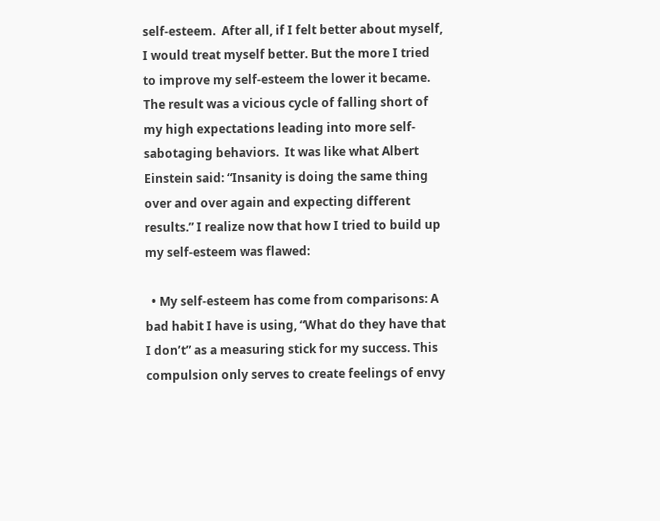self-esteem.  After all, if I felt better about myself, I would treat myself better. But the more I tried to improve my self-esteem the lower it became. The result was a vicious cycle of falling short of my high expectations leading into more self-sabotaging behaviors.  It was like what Albert Einstein said: “Insanity is doing the same thing over and over again and expecting different results.” I realize now that how I tried to build up my self-esteem was flawed:

  • My self-esteem has come from comparisons: A bad habit I have is using, “What do they have that I don’t” as a measuring stick for my success. This compulsion only serves to create feelings of envy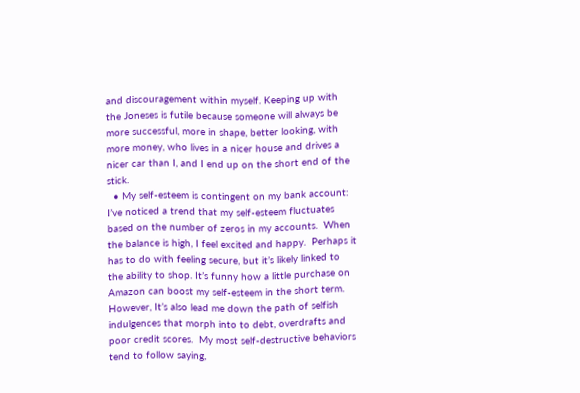and discouragement within myself. Keeping up with the Joneses is futile because someone will always be more successful, more in shape, better looking, with more money, who lives in a nicer house and drives a nicer car than I, and I end up on the short end of the stick.
  • My self-esteem is contingent on my bank account: I’ve noticed a trend that my self-esteem fluctuates based on the number of zeros in my accounts.  When the balance is high, I feel excited and happy.  Perhaps it has to do with feeling secure, but it’s likely linked to the ability to shop. It’s funny how a little purchase on Amazon can boost my self-esteem in the short term. However, It’s also lead me down the path of selfish indulgences that morph into to debt, overdrafts and poor credit scores.  My most self-destructive behaviors tend to follow saying,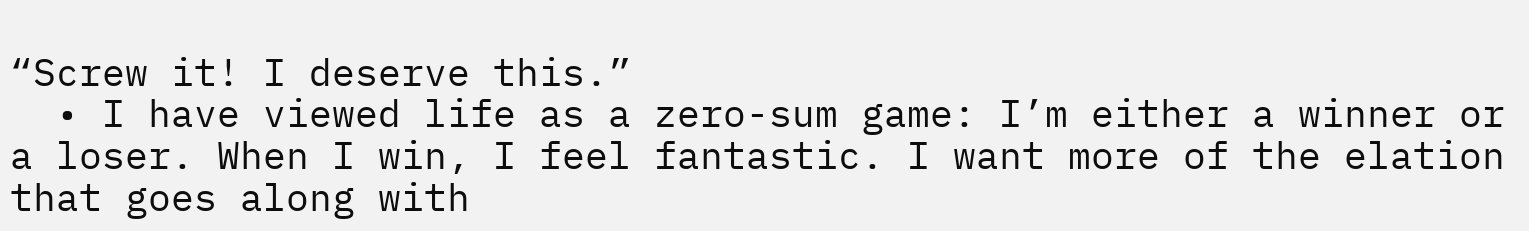“Screw it! I deserve this.”
  • I have viewed life as a zero-sum game: I’m either a winner or a loser. When I win, I feel fantastic. I want more of the elation that goes along with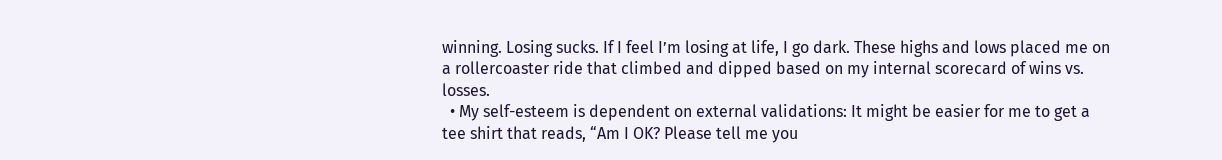winning. Losing sucks. If I feel I’m losing at life, I go dark. These highs and lows placed me on a rollercoaster ride that climbed and dipped based on my internal scorecard of wins vs. losses.
  • My self-esteem is dependent on external validations: It might be easier for me to get a tee shirt that reads, “Am I OK? Please tell me you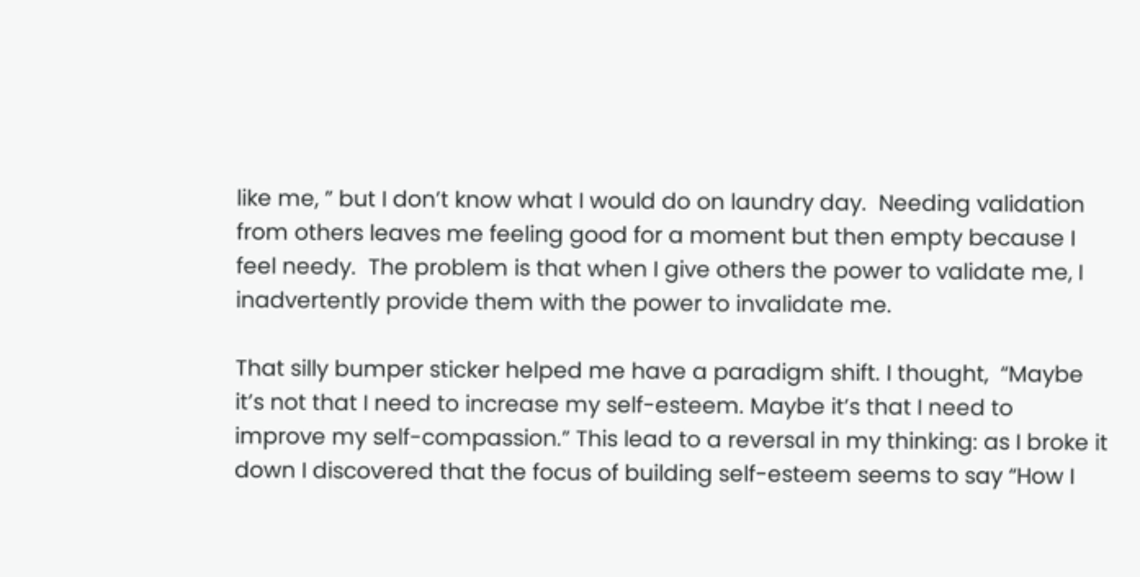like me, ” but I don’t know what I would do on laundry day.  Needing validation from others leaves me feeling good for a moment but then empty because I feel needy.  The problem is that when I give others the power to validate me, I inadvertently provide them with the power to invalidate me.

That silly bumper sticker helped me have a paradigm shift. I thought,  “Maybe it’s not that I need to increase my self-esteem. Maybe it’s that I need to improve my self-compassion.” This lead to a reversal in my thinking: as I broke it down I discovered that the focus of building self-esteem seems to say “How I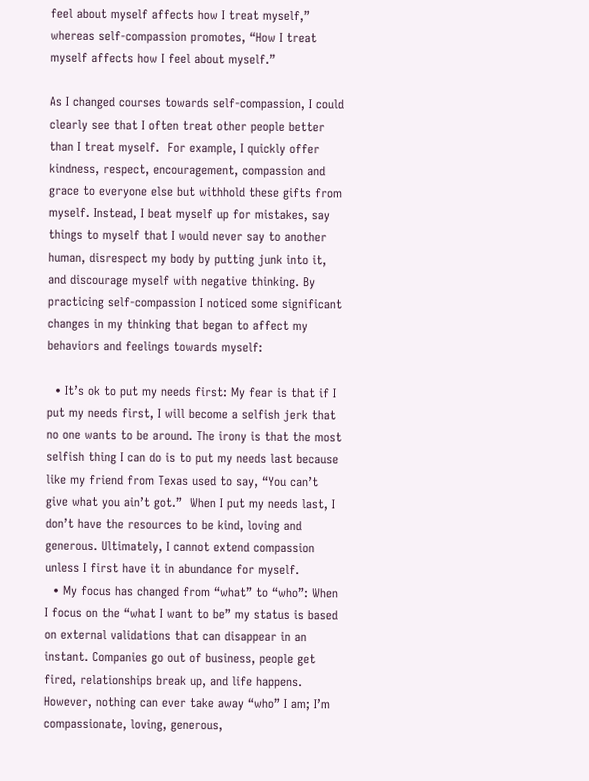feel about myself affects how I treat myself,” whereas self-compassion promotes, “How I treat myself affects how I feel about myself.”

As I changed courses towards self-compassion, I could clearly see that I often treat other people better than I treat myself.  For example, I quickly offer kindness, respect, encouragement, compassion and grace to everyone else but withhold these gifts from myself. Instead, I beat myself up for mistakes, say things to myself that I would never say to another human, disrespect my body by putting junk into it, and discourage myself with negative thinking. By practicing self-compassion I noticed some significant changes in my thinking that began to affect my behaviors and feelings towards myself:

  • It’s ok to put my needs first: My fear is that if I put my needs first, I will become a selfish jerk that no one wants to be around. The irony is that the most selfish thing I can do is to put my needs last because like my friend from Texas used to say, “You can’t give what you ain’t got.”  When I put my needs last, I don’t have the resources to be kind, loving and generous. Ultimately, I cannot extend compassion unless I first have it in abundance for myself.
  • My focus has changed from “what” to “who”: When I focus on the “what I want to be” my status is based on external validations that can disappear in an instant. Companies go out of business, people get fired, relationships break up, and life happens. However, nothing can ever take away “who” I am; I’m compassionate, loving, generous,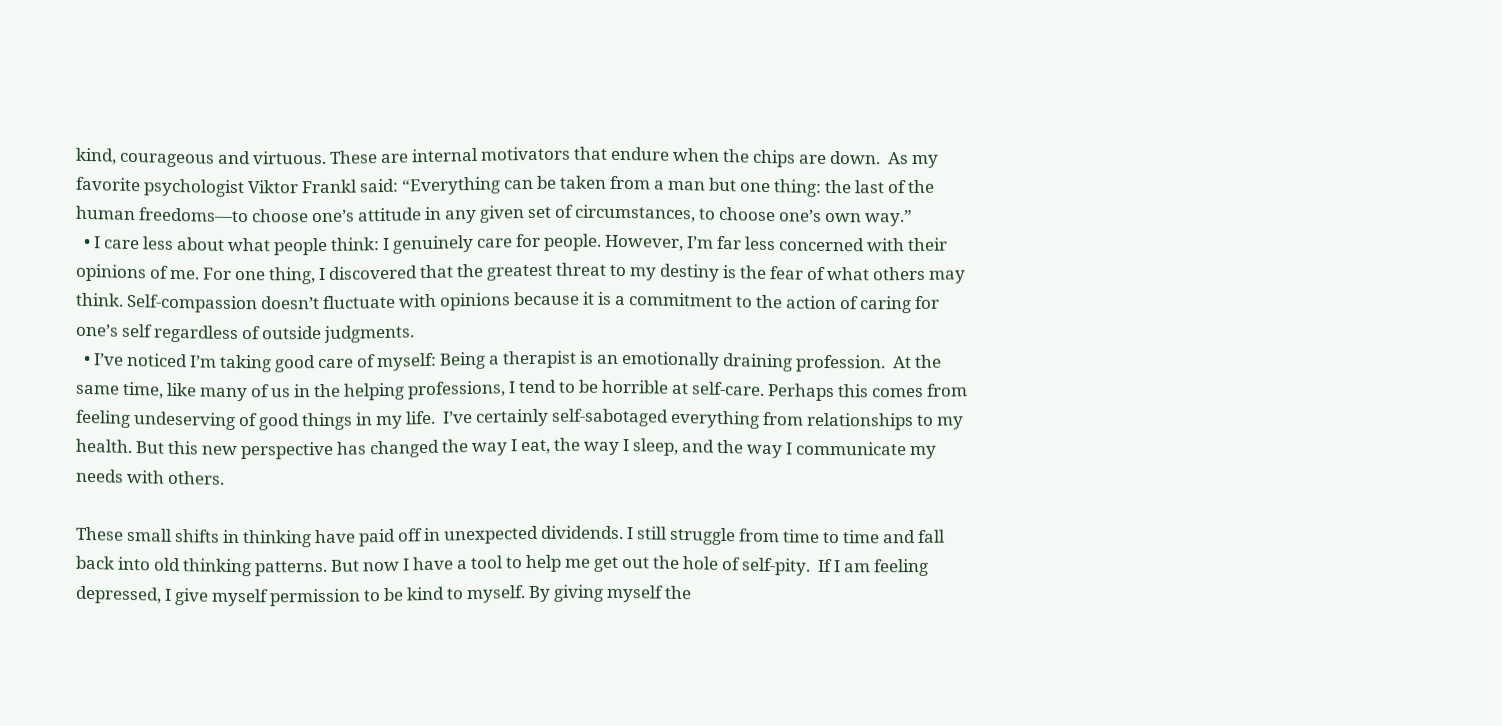kind, courageous and virtuous. These are internal motivators that endure when the chips are down.  As my favorite psychologist Viktor Frankl said: “Everything can be taken from a man but one thing: the last of the human freedoms—to choose one’s attitude in any given set of circumstances, to choose one’s own way.”
  • I care less about what people think: I genuinely care for people. However, I’m far less concerned with their opinions of me. For one thing, I discovered that the greatest threat to my destiny is the fear of what others may think. Self-compassion doesn’t fluctuate with opinions because it is a commitment to the action of caring for one’s self regardless of outside judgments.
  • I’ve noticed I’m taking good care of myself: Being a therapist is an emotionally draining profession.  At the same time, like many of us in the helping professions, I tend to be horrible at self-care. Perhaps this comes from feeling undeserving of good things in my life.  I’ve certainly self-sabotaged everything from relationships to my health. But this new perspective has changed the way I eat, the way I sleep, and the way I communicate my needs with others.

These small shifts in thinking have paid off in unexpected dividends. I still struggle from time to time and fall back into old thinking patterns. But now I have a tool to help me get out the hole of self-pity.  If I am feeling depressed, I give myself permission to be kind to myself. By giving myself the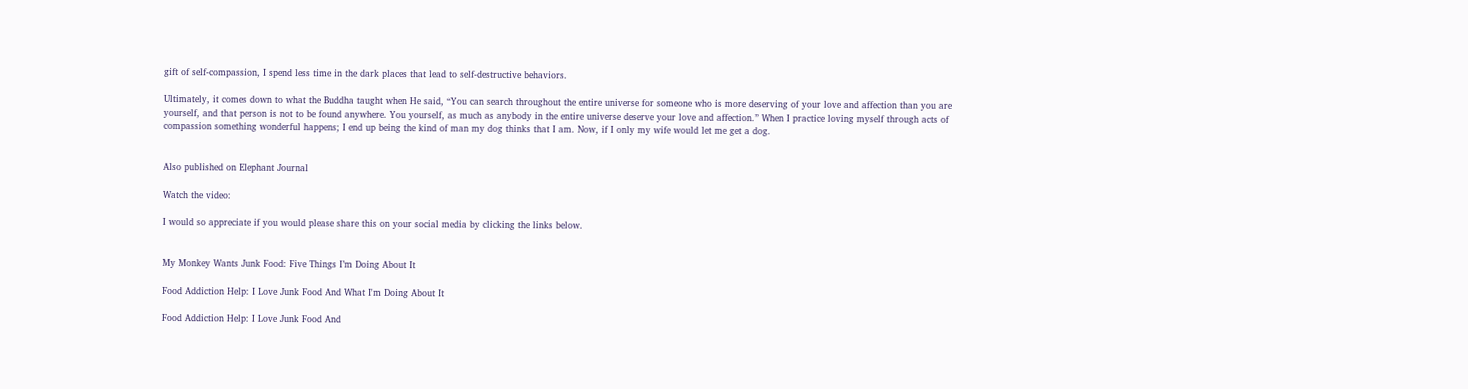gift of self-compassion, I spend less time in the dark places that lead to self-destructive behaviors.

Ultimately, it comes down to what the Buddha taught when He said, “You can search throughout the entire universe for someone who is more deserving of your love and affection than you are yourself, and that person is not to be found anywhere. You yourself, as much as anybody in the entire universe deserve your love and affection.” When I practice loving myself through acts of compassion something wonderful happens; I end up being the kind of man my dog thinks that I am. Now, if I only my wife would let me get a dog.


Also published on Elephant Journal

Watch the video:

I would so appreciate if you would please share this on your social media by clicking the links below.


My Monkey Wants Junk Food: Five Things I’m Doing About It

Food Addiction Help: I Love Junk Food And What I'm Doing About It

Food Addiction Help: I Love Junk Food And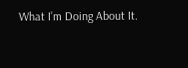What I’m Doing About It.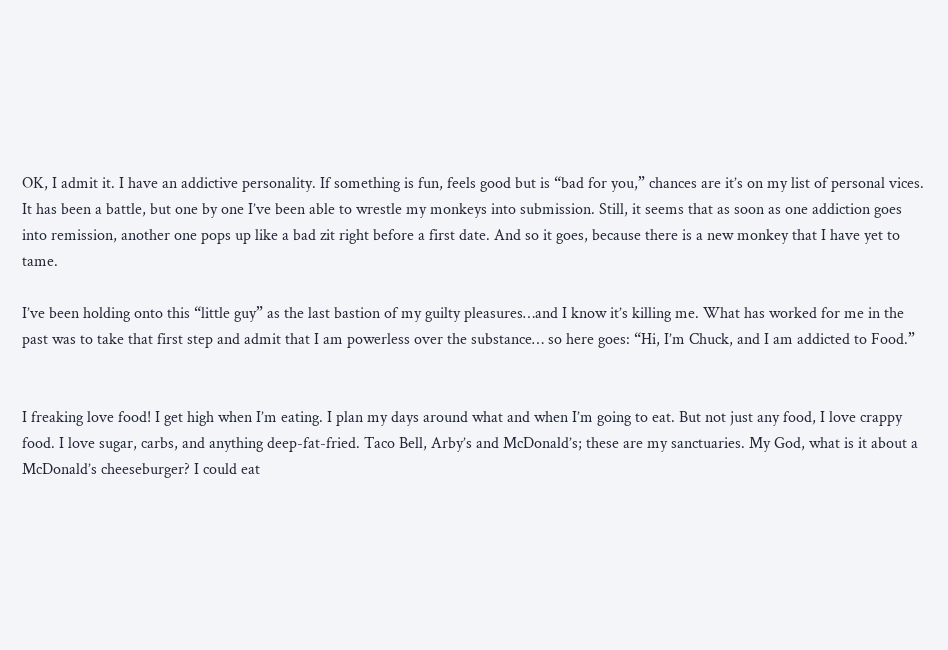OK, I admit it. I have an addictive personality. If something is fun, feels good but is “bad for you,” chances are it’s on my list of personal vices. It has been a battle, but one by one I’ve been able to wrestle my monkeys into submission. Still, it seems that as soon as one addiction goes into remission, another one pops up like a bad zit right before a first date. And so it goes, because there is a new monkey that I have yet to tame.

I’ve been holding onto this “little guy” as the last bastion of my guilty pleasures…and I know it’s killing me. What has worked for me in the past was to take that first step and admit that I am powerless over the substance… so here goes: “Hi, I’m Chuck, and I am addicted to Food.”


I freaking love food! I get high when I’m eating. I plan my days around what and when I’m going to eat. But not just any food, I love crappy food. I love sugar, carbs, and anything deep-fat-fried. Taco Bell, Arby’s and McDonald’s; these are my sanctuaries. My God, what is it about a McDonald’s cheeseburger? I could eat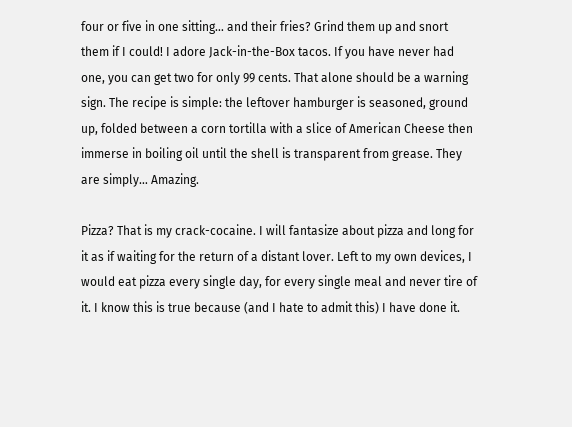four or five in one sitting… and their fries? Grind them up and snort them if I could! I adore Jack-in-the-Box tacos. If you have never had one, you can get two for only 99 cents. That alone should be a warning sign. The recipe is simple: the leftover hamburger is seasoned, ground up, folded between a corn tortilla with a slice of American Cheese then immerse in boiling oil until the shell is transparent from grease. They are simply… Amazing.

Pizza? That is my crack-cocaine. I will fantasize about pizza and long for it as if waiting for the return of a distant lover. Left to my own devices, I would eat pizza every single day, for every single meal and never tire of it. I know this is true because (and I hate to admit this) I have done it.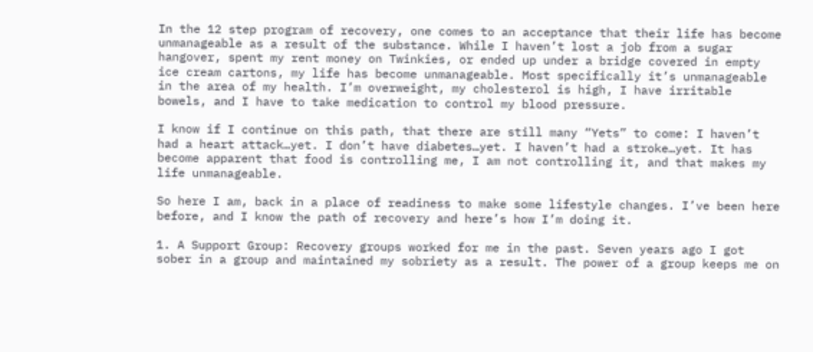In the 12 step program of recovery, one comes to an acceptance that their life has become unmanageable as a result of the substance. While I haven’t lost a job from a sugar hangover, spent my rent money on Twinkies, or ended up under a bridge covered in empty ice cream cartons, my life has become unmanageable. Most specifically it’s unmanageable in the area of my health. I’m overweight, my cholesterol is high, I have irritable bowels, and I have to take medication to control my blood pressure.

I know if I continue on this path, that there are still many “Yets” to come: I haven’t had a heart attack…yet. I don’t have diabetes…yet. I haven’t had a stroke…yet. It has become apparent that food is controlling me, I am not controlling it, and that makes my life unmanageable.

So here I am, back in a place of readiness to make some lifestyle changes. I’ve been here before, and I know the path of recovery and here’s how I’m doing it.

1. A Support Group: Recovery groups worked for me in the past. Seven years ago I got sober in a group and maintained my sobriety as a result. The power of a group keeps me on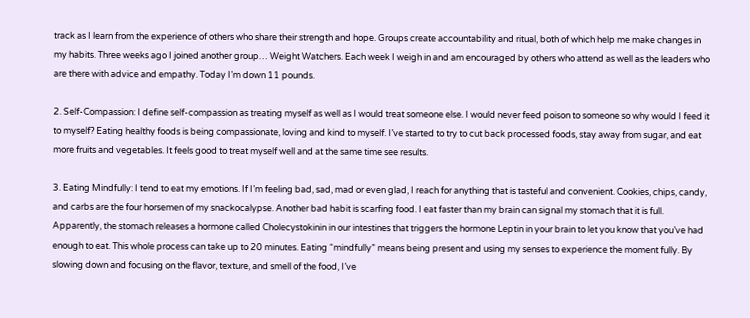track as I learn from the experience of others who share their strength and hope. Groups create accountability and ritual, both of which help me make changes in my habits. Three weeks ago I joined another group… Weight Watchers. Each week I weigh in and am encouraged by others who attend as well as the leaders who are there with advice and empathy. Today I’m down 11 pounds.

2. Self-Compassion: I define self-compassion as treating myself as well as I would treat someone else. I would never feed poison to someone so why would I feed it to myself? Eating healthy foods is being compassionate, loving and kind to myself. I’ve started to try to cut back processed foods, stay away from sugar, and eat more fruits and vegetables. It feels good to treat myself well and at the same time see results.

3. Eating Mindfully: I tend to eat my emotions. If I’m feeling bad, sad, mad or even glad, I reach for anything that is tasteful and convenient. Cookies, chips, candy, and carbs are the four horsemen of my snackocalypse. Another bad habit is scarfing food. I eat faster than my brain can signal my stomach that it is full. Apparently, the stomach releases a hormone called Cholecystokinin in our intestines that triggers the hormone Leptin in your brain to let you know that you’ve had enough to eat. This whole process can take up to 20 minutes. Eating “mindfully” means being present and using my senses to experience the moment fully. By slowing down and focusing on the flavor, texture, and smell of the food, I’ve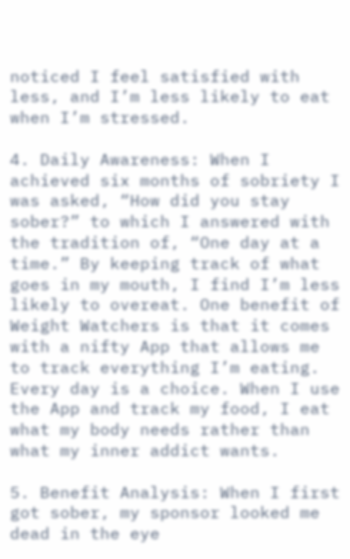noticed I feel satisfied with less, and I’m less likely to eat when I’m stressed.

4. Daily Awareness: When I achieved six months of sobriety I was asked, “How did you stay sober?” to which I answered with the tradition of, “One day at a time.” By keeping track of what goes in my mouth, I find I’m less likely to overeat. One benefit of Weight Watchers is that it comes with a nifty App that allows me to track everything I’m eating. Every day is a choice. When I use the App and track my food, I eat what my body needs rather than what my inner addict wants.

5. Benefit Analysis: When I first got sober, my sponsor looked me dead in the eye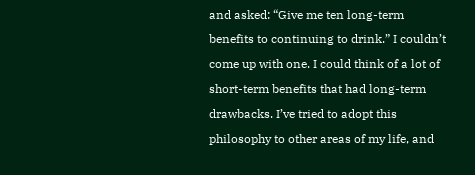and asked: “Give me ten long-term benefits to continuing to drink.” I couldn’t come up with one. I could think of a lot of short-term benefits that had long-term drawbacks. I’ve tried to adopt this philosophy to other areas of my life, and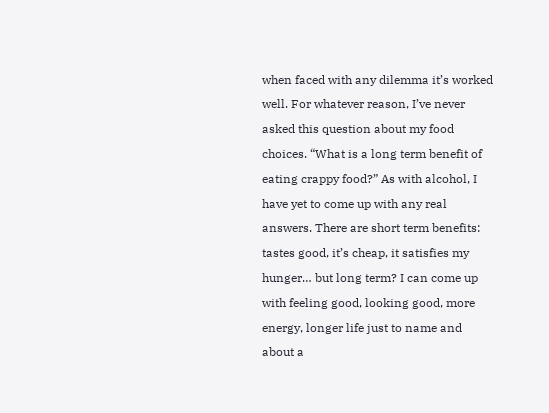when faced with any dilemma it’s worked well. For whatever reason, I’ve never asked this question about my food choices. “What is a long term benefit of eating crappy food?” As with alcohol, I have yet to come up with any real answers. There are short term benefits: tastes good, it’s cheap, it satisfies my hunger… but long term? I can come up with feeling good, looking good, more energy, longer life just to name and about a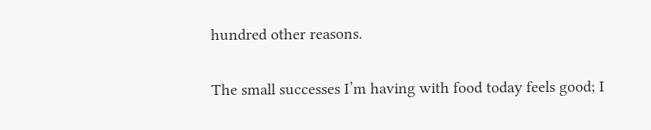hundred other reasons.

The small successes I’m having with food today feels good; I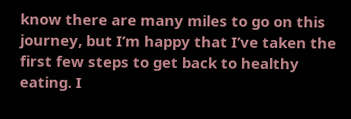know there are many miles to go on this journey, but I’m happy that I’ve taken the first few steps to get back to healthy eating. I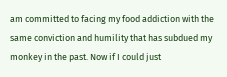am committed to facing my food addiction with the same conviction and humility that has subdued my monkey in the past. Now if I could just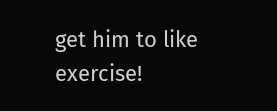get him to like exercise!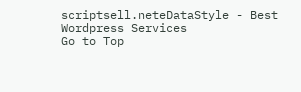scriptsell.neteDataStyle - Best Wordpress Services
Go to Top